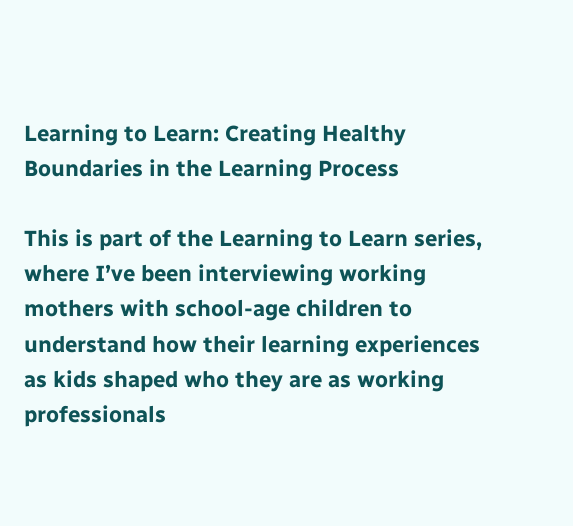Learning to Learn: Creating Healthy Boundaries in the Learning Process

This is part of the Learning to Learn series, where I’ve been interviewing working mothers with school-age children to understand how their learning experiences as kids shaped who they are as working professionals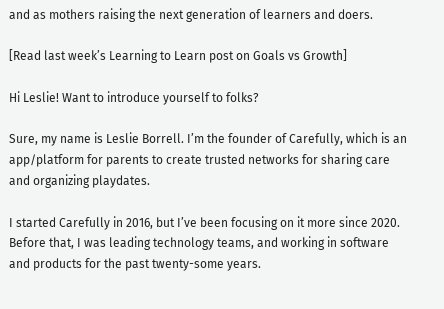and as mothers raising the next generation of learners and doers.

[Read last week’s Learning to Learn post on Goals vs Growth]

Hi Leslie! Want to introduce yourself to folks?

Sure, my name is Leslie Borrell. I’m the founder of Carefully, which is an app/platform for parents to create trusted networks for sharing care and organizing playdates.

I started Carefully in 2016, but I’ve been focusing on it more since 2020. Before that, I was leading technology teams, and working in software and products for the past twenty-some years.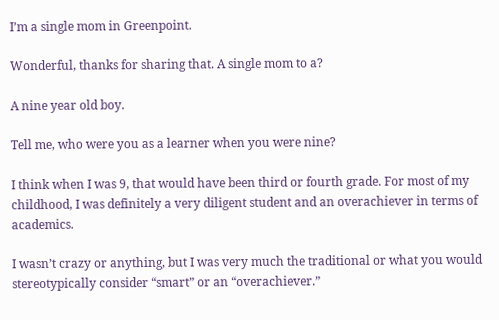I’m a single mom in Greenpoint.

Wonderful, thanks for sharing that. A single mom to a?

A nine year old boy.

Tell me, who were you as a learner when you were nine?

I think when I was 9, that would have been third or fourth grade. For most of my childhood, I was definitely a very diligent student and an overachiever in terms of academics.

I wasn’t crazy or anything, but I was very much the traditional or what you would stereotypically consider “smart” or an “overachiever.”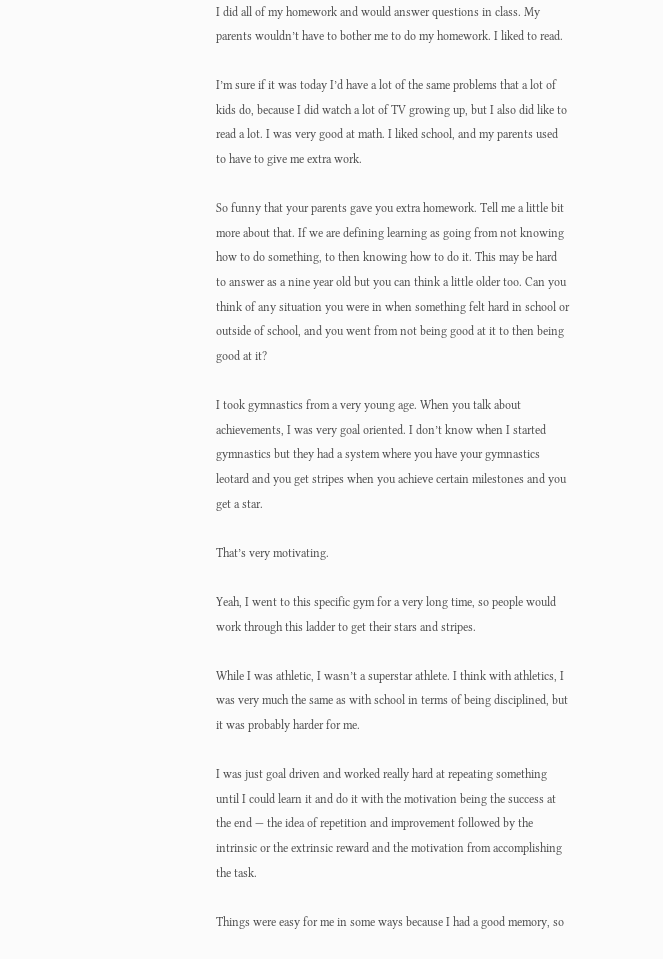I did all of my homework and would answer questions in class. My parents wouldn’t have to bother me to do my homework. I liked to read.

I’m sure if it was today I’d have a lot of the same problems that a lot of kids do, because I did watch a lot of TV growing up, but I also did like to read a lot. I was very good at math. I liked school, and my parents used to have to give me extra work.

So funny that your parents gave you extra homework. Tell me a little bit more about that. If we are defining learning as going from not knowing how to do something, to then knowing how to do it. This may be hard to answer as a nine year old but you can think a little older too. Can you think of any situation you were in when something felt hard in school or outside of school, and you went from not being good at it to then being good at it?

I took gymnastics from a very young age. When you talk about achievements, I was very goal oriented. I don’t know when I started gymnastics but they had a system where you have your gymnastics leotard and you get stripes when you achieve certain milestones and you get a star.

That’s very motivating.

Yeah, I went to this specific gym for a very long time, so people would work through this ladder to get their stars and stripes.

While I was athletic, I wasn’t a superstar athlete. I think with athletics, I was very much the same as with school in terms of being disciplined, but it was probably harder for me.

I was just goal driven and worked really hard at repeating something until I could learn it and do it with the motivation being the success at the end — the idea of repetition and improvement followed by the intrinsic or the extrinsic reward and the motivation from accomplishing the task.

Things were easy for me in some ways because I had a good memory, so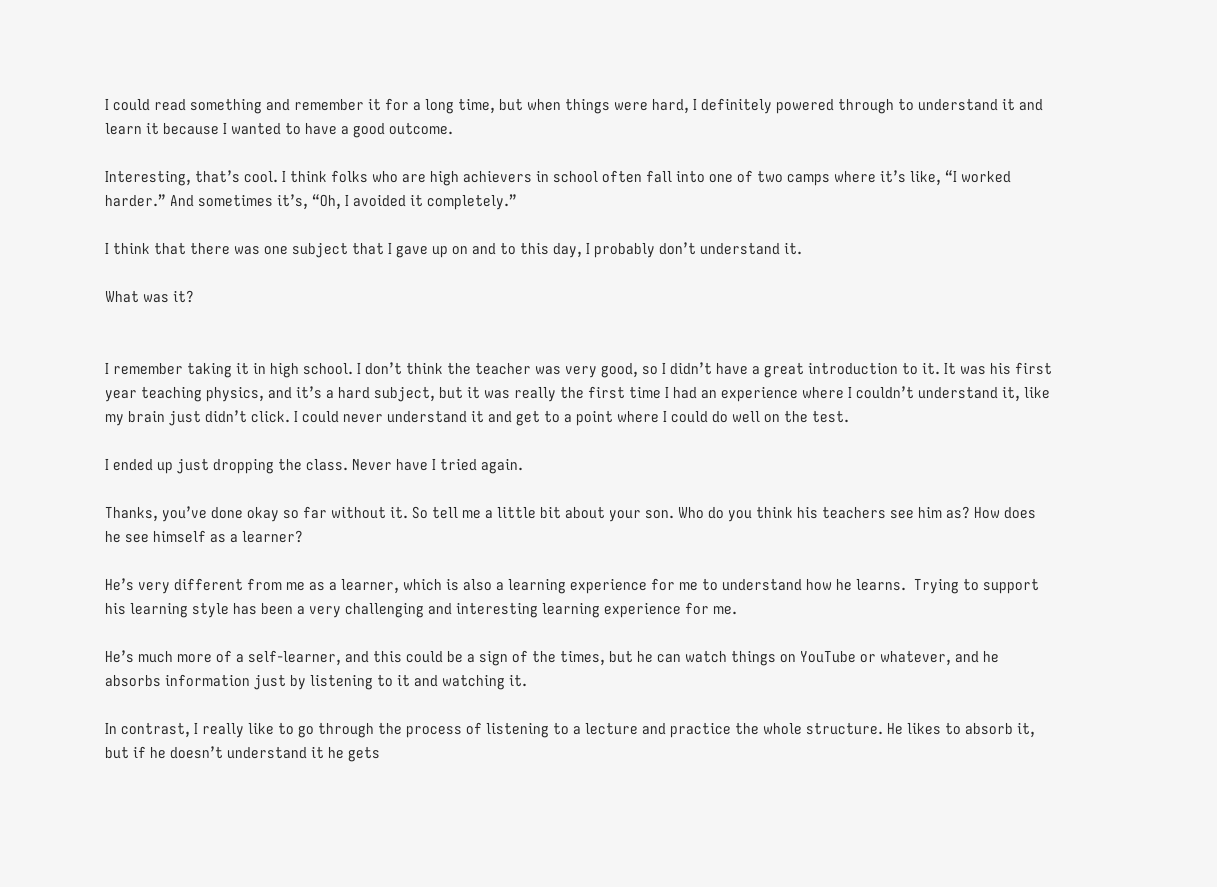I could read something and remember it for a long time, but when things were hard, I definitely powered through to understand it and learn it because I wanted to have a good outcome.

Interesting, that’s cool. I think folks who are high achievers in school often fall into one of two camps where it’s like, “I worked harder.” And sometimes it’s, “Oh, I avoided it completely.”

I think that there was one subject that I gave up on and to this day, I probably don’t understand it.

What was it?


I remember taking it in high school. I don’t think the teacher was very good, so I didn’t have a great introduction to it. It was his first year teaching physics, and it’s a hard subject, but it was really the first time I had an experience where I couldn’t understand it, like my brain just didn’t click. I could never understand it and get to a point where I could do well on the test.

I ended up just dropping the class. Never have I tried again.

Thanks, you’ve done okay so far without it. So tell me a little bit about your son. Who do you think his teachers see him as? How does he see himself as a learner?

He’s very different from me as a learner, which is also a learning experience for me to understand how he learns.  Trying to support his learning style has been a very challenging and interesting learning experience for me.

He’s much more of a self-learner, and this could be a sign of the times, but he can watch things on YouTube or whatever, and he absorbs information just by listening to it and watching it.

In contrast, I really like to go through the process of listening to a lecture and practice the whole structure. He likes to absorb it, but if he doesn’t understand it he gets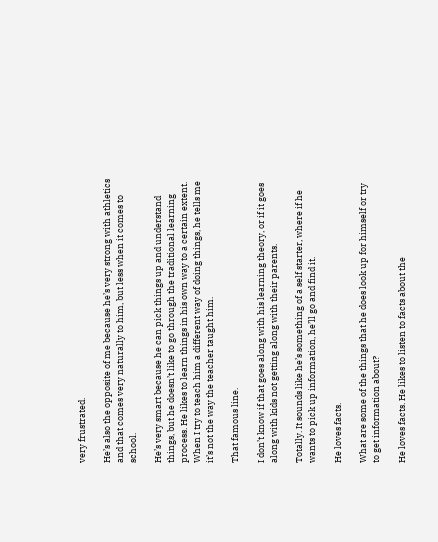very frustrated.

He’s also the opposite of me because he’s very strong with athletics and that comes very naturally to him, but less when it comes to school.

He’s very smart because he can pick things up and understand things, but he doesn’t like to go through the traditional learning process. He likes to learn things in his own way to a certain extent. When I try to teach him a different way of doing things, he tells me it’s not the way the teacher taught him.

That famous line.

I don’t know if that goes along with his learning theory, or if it goes along with kids not getting along with their parents.

Totally. It sounds like he’s something of a self starter, where if he wants to pick up information, he’ll go and find it.

He loves facts.

What are some of the things that he does look up for himself or try to get information about?

He loves facts. He likes to listen to facts about the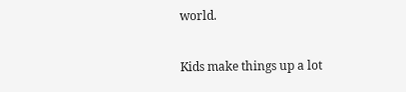world.

Kids make things up a lot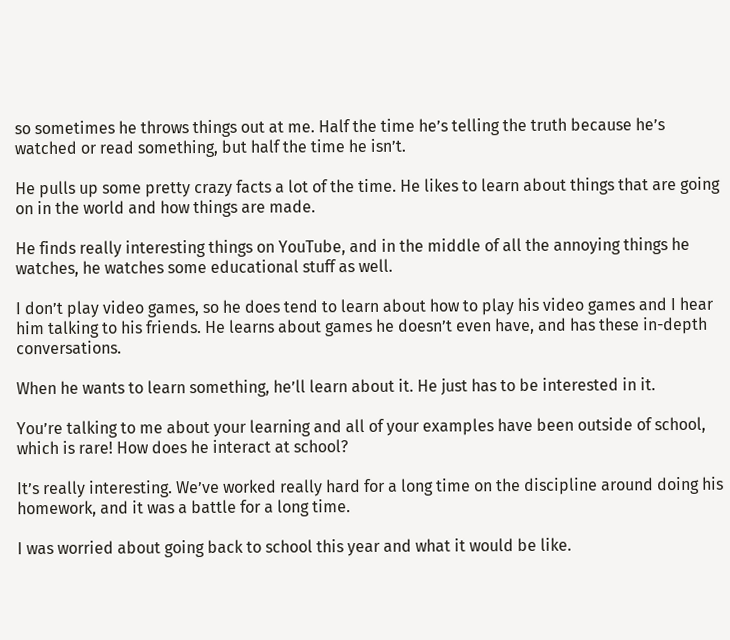so sometimes he throws things out at me. Half the time he’s telling the truth because he’s watched or read something, but half the time he isn’t.

He pulls up some pretty crazy facts a lot of the time. He likes to learn about things that are going on in the world and how things are made.

He finds really interesting things on YouTube, and in the middle of all the annoying things he watches, he watches some educational stuff as well.

I don’t play video games, so he does tend to learn about how to play his video games and I hear him talking to his friends. He learns about games he doesn’t even have, and has these in-depth conversations.

When he wants to learn something, he’ll learn about it. He just has to be interested in it.

You’re talking to me about your learning and all of your examples have been outside of school, which is rare! How does he interact at school?

It’s really interesting. We’ve worked really hard for a long time on the discipline around doing his homework, and it was a battle for a long time.

I was worried about going back to school this year and what it would be like.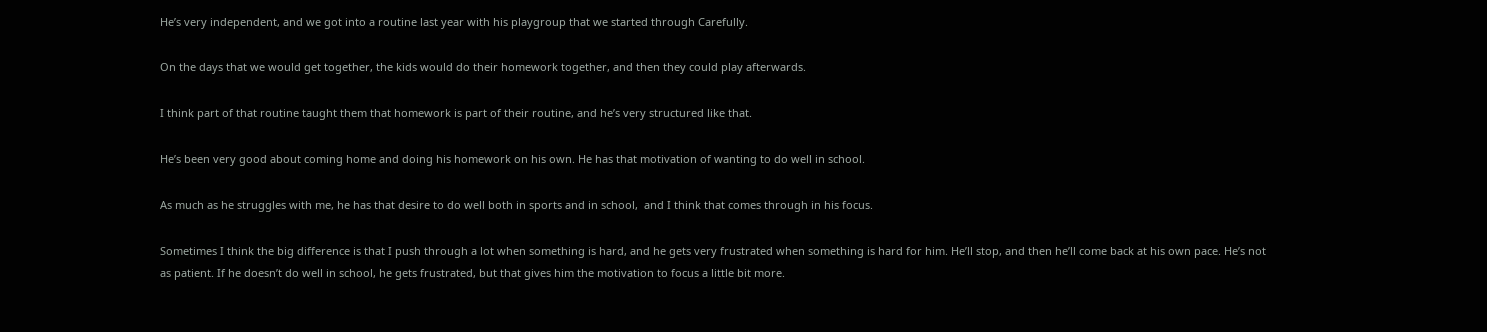He’s very independent, and we got into a routine last year with his playgroup that we started through Carefully.

On the days that we would get together, the kids would do their homework together, and then they could play afterwards.

I think part of that routine taught them that homework is part of their routine, and he’s very structured like that.

He’s been very good about coming home and doing his homework on his own. He has that motivation of wanting to do well in school.

As much as he struggles with me, he has that desire to do well both in sports and in school,  and I think that comes through in his focus.

Sometimes I think the big difference is that I push through a lot when something is hard, and he gets very frustrated when something is hard for him. He’ll stop, and then he’ll come back at his own pace. He’s not as patient. If he doesn’t do well in school, he gets frustrated, but that gives him the motivation to focus a little bit more.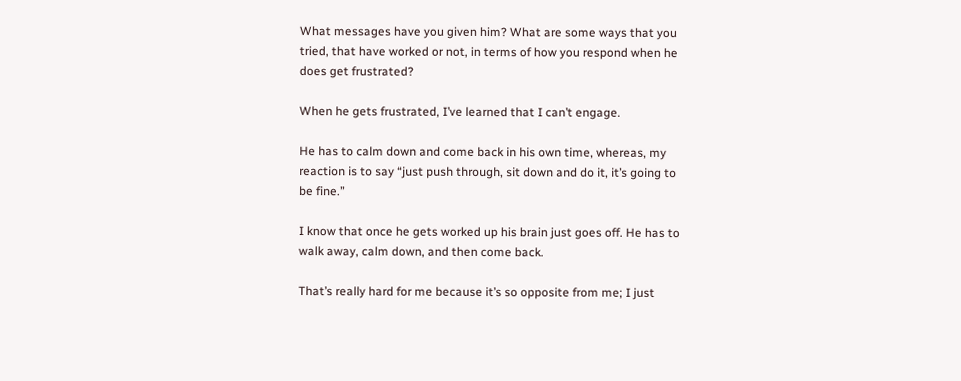What messages have you given him? What are some ways that you tried, that have worked or not, in terms of how you respond when he does get frustrated?

When he gets frustrated, I’ve learned that I can’t engage.

He has to calm down and come back in his own time, whereas, my reaction is to say “just push through, sit down and do it, it’s going to be fine.”

I know that once he gets worked up his brain just goes off. He has to walk away, calm down, and then come back.

That’s really hard for me because it’s so opposite from me; I just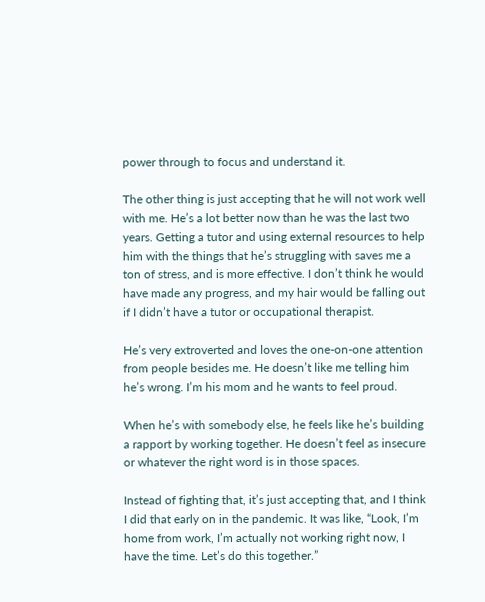power through to focus and understand it.

The other thing is just accepting that he will not work well with me. He’s a lot better now than he was the last two years. Getting a tutor and using external resources to help him with the things that he’s struggling with saves me a ton of stress, and is more effective. I don’t think he would have made any progress, and my hair would be falling out if I didn’t have a tutor or occupational therapist.

He’s very extroverted and loves the one-on-one attention from people besides me. He doesn’t like me telling him he’s wrong. I’m his mom and he wants to feel proud.

When he’s with somebody else, he feels like he’s building a rapport by working together. He doesn’t feel as insecure or whatever the right word is in those spaces.

Instead of fighting that, it’s just accepting that, and I think I did that early on in the pandemic. It was like, “Look, I’m home from work, I’m actually not working right now, I have the time. Let’s do this together.”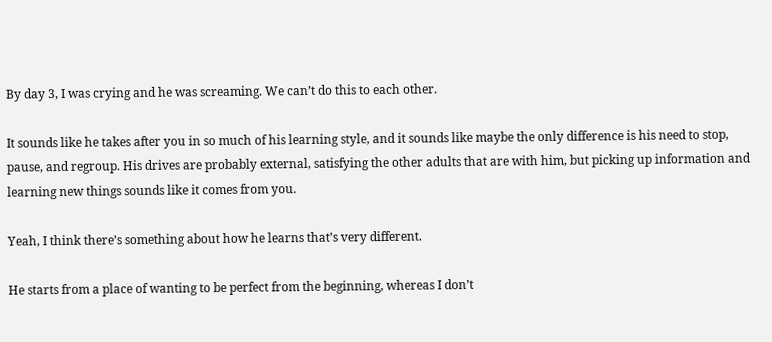By day 3, I was crying and he was screaming. We can’t do this to each other.

It sounds like he takes after you in so much of his learning style, and it sounds like maybe the only difference is his need to stop, pause, and regroup. His drives are probably external, satisfying the other adults that are with him, but picking up information and learning new things sounds like it comes from you.

Yeah, I think there’s something about how he learns that’s very different.

He starts from a place of wanting to be perfect from the beginning, whereas I don’t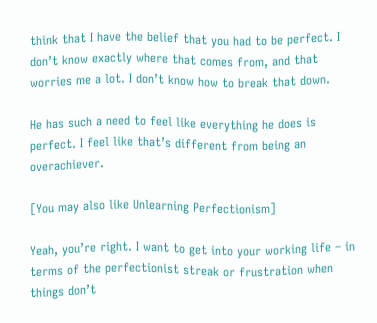think that I have the belief that you had to be perfect. I don’t know exactly where that comes from, and that worries me a lot. I don’t know how to break that down.

He has such a need to feel like everything he does is perfect. I feel like that’s different from being an overachiever.

[You may also like Unlearning Perfectionism]

Yeah, you’re right. I want to get into your working life – in terms of the perfectionist streak or frustration when things don’t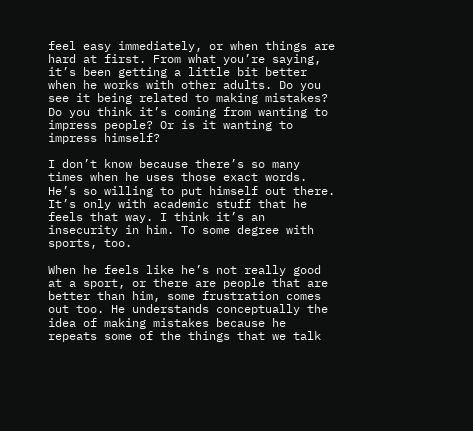feel easy immediately, or when things are hard at first. From what you’re saying, it’s been getting a little bit better when he works with other adults. Do you see it being related to making mistakes? Do you think it’s coming from wanting to impress people? Or is it wanting to impress himself?

I don’t know because there’s so many times when he uses those exact words. He’s so willing to put himself out there. It’s only with academic stuff that he feels that way. I think it’s an insecurity in him. To some degree with sports, too.

When he feels like he’s not really good at a sport, or there are people that are better than him, some frustration comes out too. He understands conceptually the idea of making mistakes because he repeats some of the things that we talk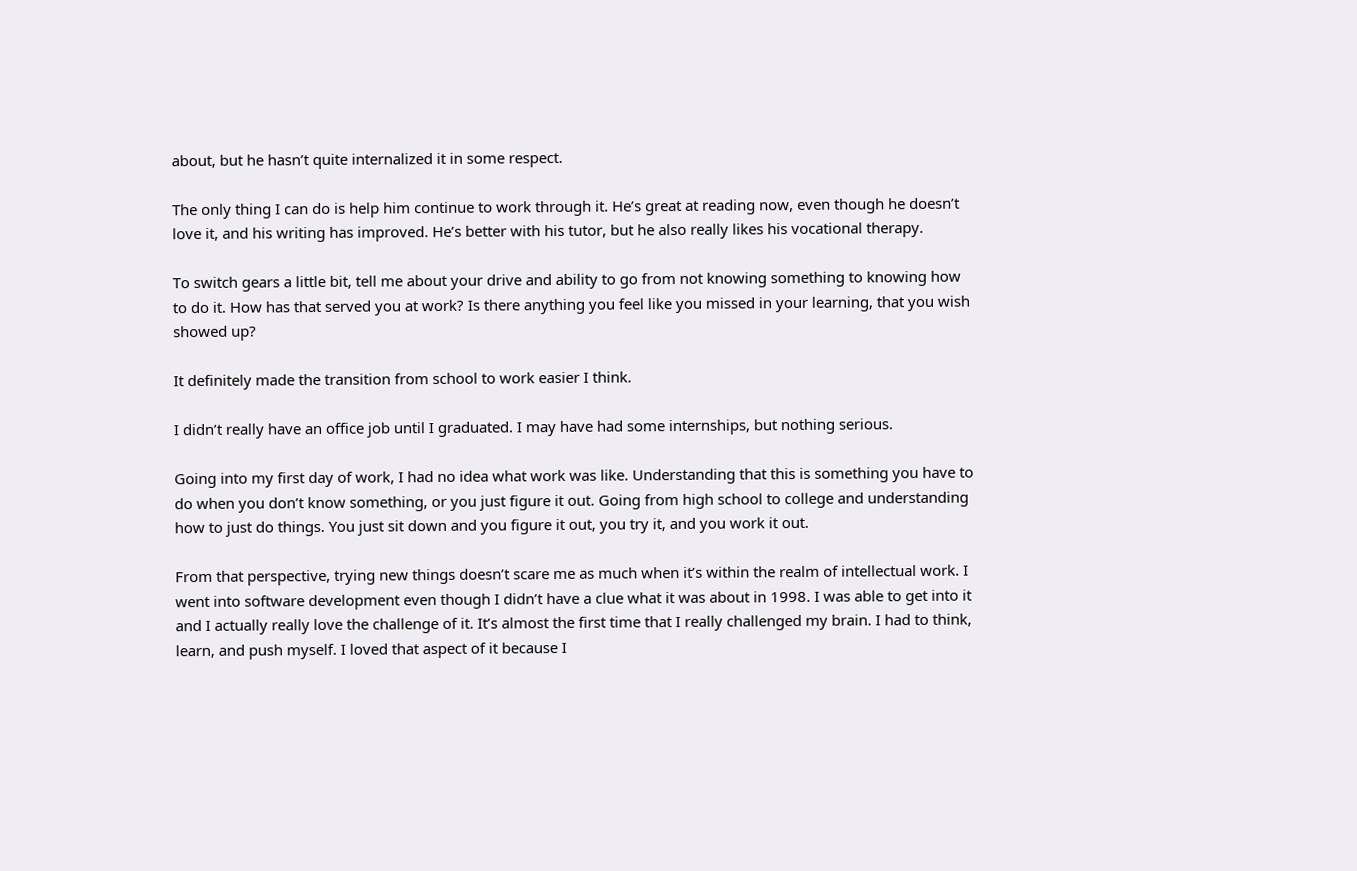about, but he hasn’t quite internalized it in some respect.

The only thing I can do is help him continue to work through it. He’s great at reading now, even though he doesn’t love it, and his writing has improved. He’s better with his tutor, but he also really likes his vocational therapy.

To switch gears a little bit, tell me about your drive and ability to go from not knowing something to knowing how to do it. How has that served you at work? Is there anything you feel like you missed in your learning, that you wish showed up?

It definitely made the transition from school to work easier I think.

I didn’t really have an office job until I graduated. I may have had some internships, but nothing serious.

Going into my first day of work, I had no idea what work was like. Understanding that this is something you have to do when you don’t know something, or you just figure it out. Going from high school to college and understanding how to just do things. You just sit down and you figure it out, you try it, and you work it out.

From that perspective, trying new things doesn’t scare me as much when it’s within the realm of intellectual work. I went into software development even though I didn’t have a clue what it was about in 1998. I was able to get into it and I actually really love the challenge of it. It’s almost the first time that I really challenged my brain. I had to think, learn, and push myself. I loved that aspect of it because I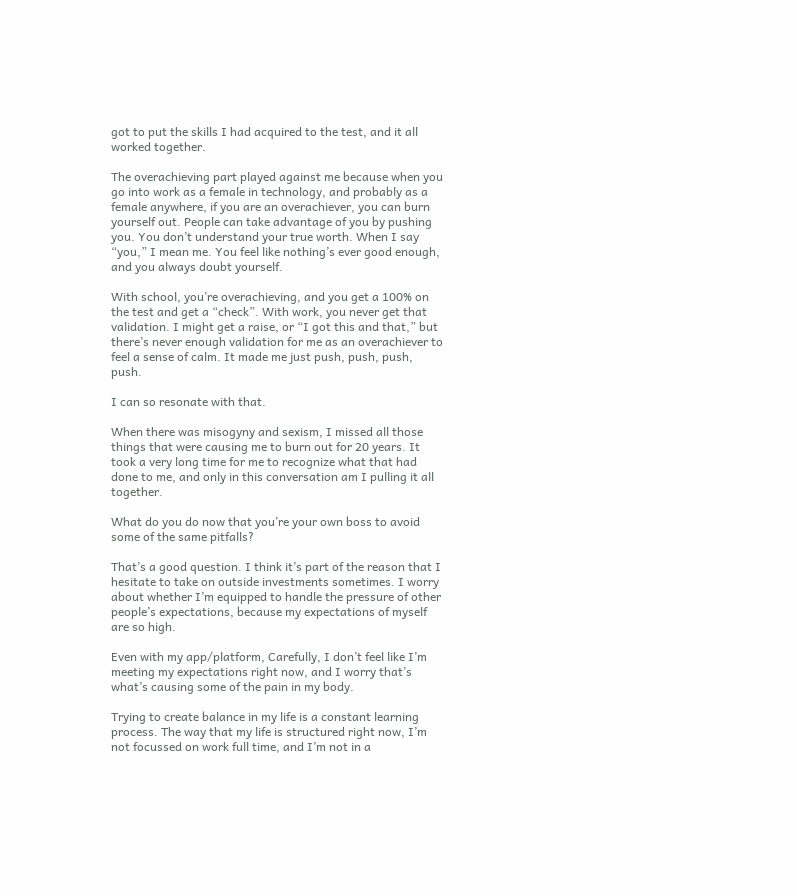got to put the skills I had acquired to the test, and it all worked together.

The overachieving part played against me because when you go into work as a female in technology, and probably as a female anywhere, if you are an overachiever, you can burn yourself out. People can take advantage of you by pushing you. You don’t understand your true worth. When I say “you,” I mean me. You feel like nothing’s ever good enough, and you always doubt yourself.

With school, you’re overachieving, and you get a 100% on the test and get a “check”. With work, you never get that validation. I might get a raise, or “I got this and that,” but there’s never enough validation for me as an overachiever to feel a sense of calm. It made me just push, push, push, push.

I can so resonate with that.

When there was misogyny and sexism, I missed all those things that were causing me to burn out for 20 years. It took a very long time for me to recognize what that had done to me, and only in this conversation am I pulling it all together.

What do you do now that you’re your own boss to avoid some of the same pitfalls?

That’s a good question. I think it’s part of the reason that I hesitate to take on outside investments sometimes. I worry about whether I’m equipped to handle the pressure of other people’s expectations, because my expectations of myself are so high.

Even with my app/platform, Carefully, I don’t feel like I’m meeting my expectations right now, and I worry that’s what’s causing some of the pain in my body.

Trying to create balance in my life is a constant learning process. The way that my life is structured right now, I’m not focussed on work full time, and I’m not in a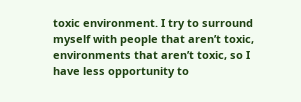toxic environment. I try to surround myself with people that aren’t toxic, environments that aren’t toxic, so I have less opportunity to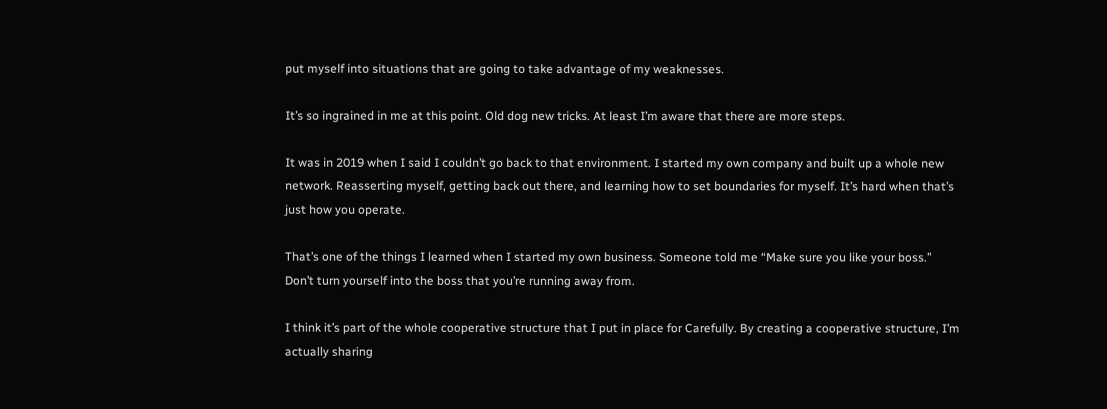put myself into situations that are going to take advantage of my weaknesses.

It’s so ingrained in me at this point. Old dog new tricks. At least I’m aware that there are more steps.

It was in 2019 when I said I couldn’t go back to that environment. I started my own company and built up a whole new network. Reasserting myself, getting back out there, and learning how to set boundaries for myself. It’s hard when that’s just how you operate.

That’s one of the things I learned when I started my own business. Someone told me “Make sure you like your boss.” Don’t turn yourself into the boss that you’re running away from.

I think it’s part of the whole cooperative structure that I put in place for Carefully. By creating a cooperative structure, I’m actually sharing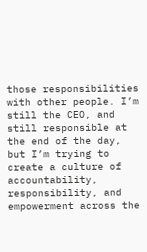those responsibilities with other people. I’m still the CEO, and still responsible at the end of the day, but I’m trying to create a culture of accountability, responsibility, and empowerment across the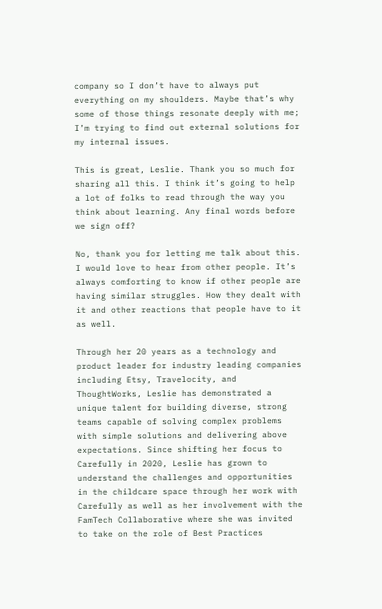company so I don’t have to always put everything on my shoulders. Maybe that’s why some of those things resonate deeply with me; I’m trying to find out external solutions for my internal issues.

This is great, Leslie. Thank you so much for sharing all this. I think it’s going to help a lot of folks to read through the way you think about learning. Any final words before we sign off?

No, thank you for letting me talk about this. I would love to hear from other people. It’s always comforting to know if other people are having similar struggles. How they dealt with it and other reactions that people have to it as well.

Through her 20 years as a technology and product leader for industry leading companies including Etsy, Travelocity, and ThoughtWorks, Leslie has demonstrated a unique talent for building diverse, strong teams capable of solving complex problems with simple solutions and delivering above expectations. Since shifting her focus to Carefully in 2020, Leslie has grown to understand the challenges and opportunities in the childcare space through her work with Carefully as well as her involvement with the FamTech Collaborative where she was invited to take on the role of Best Practices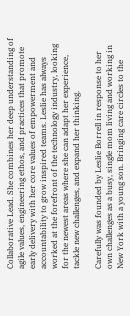Collaborative Lead. She combines her deep understanding of agile values, engineering ethos, and practices that promote early delivery with her core values of empowerment and accountability to grow inspired teams. Leslie has always worked at the forefront of the technology industry, looking for the newest areas where she can adapt her experience, tackle new challenges, and expand her thinking.

Carefully was founded by Leslie Borrell in response to her own challenges as a busy, single mom living and working in New York with a young son. Bringing care circles to the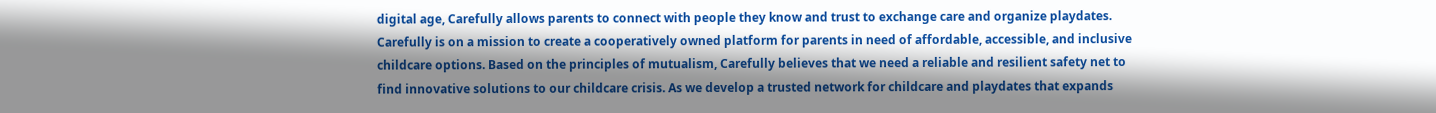digital age, Carefully allows parents to connect with people they know and trust to exchange care and organize playdates. Carefully is on a mission to create a cooperatively owned platform for parents in need of affordable, accessible, and inclusive childcare options. Based on the principles of mutualism, Carefully believes that we need a reliable and resilient safety net to find innovative solutions to our childcare crisis. As we develop a trusted network for childcare and playdates that expands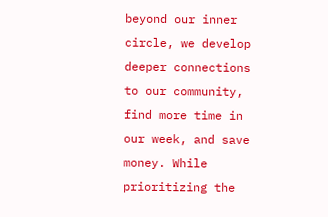beyond our inner circle, we develop deeper connections to our community, find more time in our week, and save money. While prioritizing the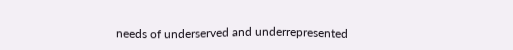needs of underserved and underrepresented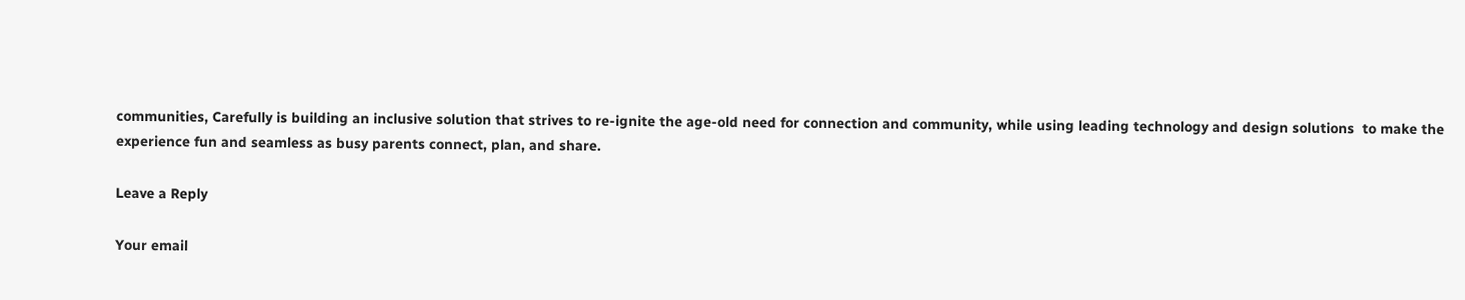communities, Carefully is building an inclusive solution that strives to re-ignite the age-old need for connection and community, while using leading technology and design solutions  to make the experience fun and seamless as busy parents connect, plan, and share.

Leave a Reply

Your email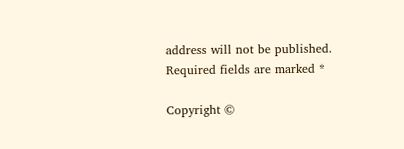address will not be published. Required fields are marked *

Copyright ©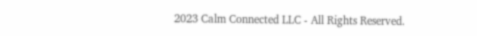2023 Calm Connected LLC - All Rights Reserved.